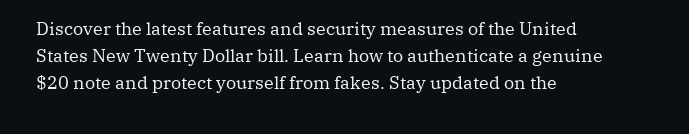Discover the latest features and security measures of the United States New Twenty Dollar bill. Learn how to authenticate a genuine $20 note and protect yourself from fakes. Stay updated on the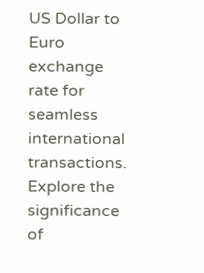US Dollar to Euro exchange rate for seamless international transactions. Explore the significance of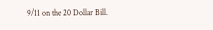9/11 on the 20 Dollar Bill.